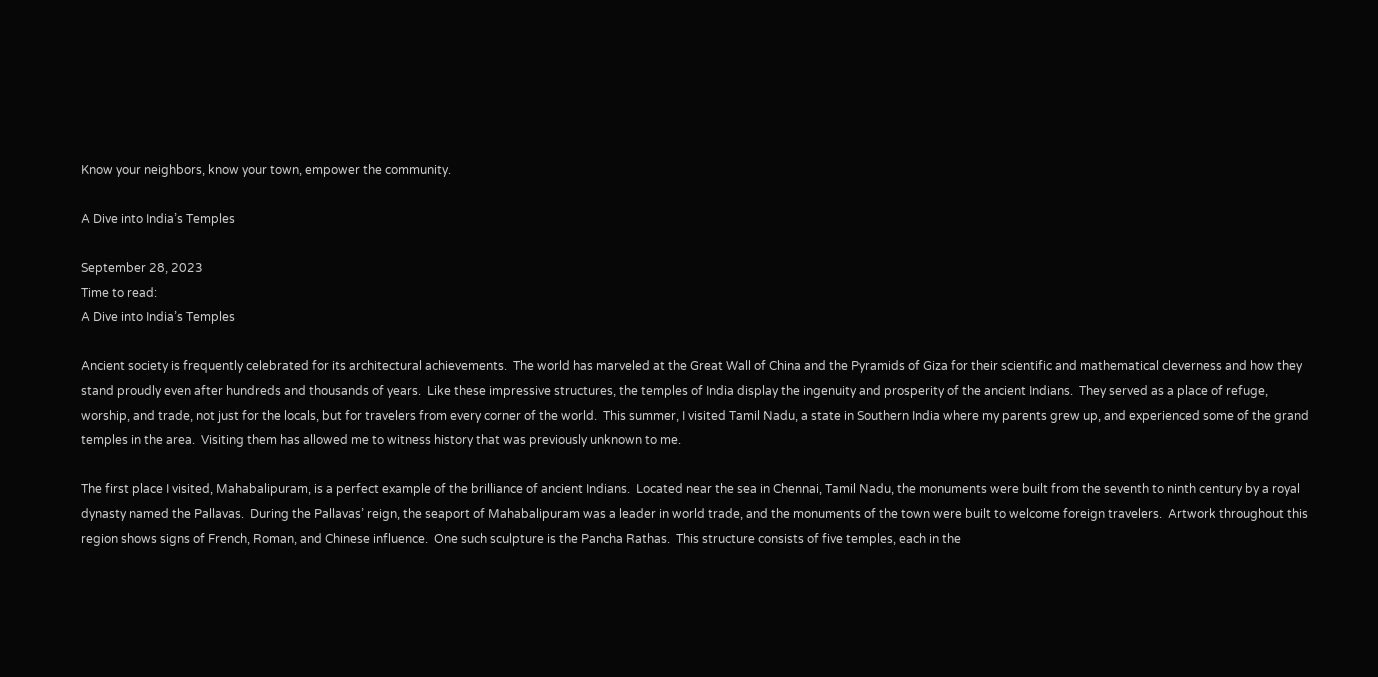Know your neighbors, know your town, empower the community.

A Dive into India’s Temples

September 28, 2023
Time to read:
A Dive into India’s Temples

Ancient society is frequently celebrated for its architectural achievements.  The world has marveled at the Great Wall of China and the Pyramids of Giza for their scientific and mathematical cleverness and how they stand proudly even after hundreds and thousands of years.  Like these impressive structures, the temples of India display the ingenuity and prosperity of the ancient Indians.  They served as a place of refuge, worship, and trade, not just for the locals, but for travelers from every corner of the world.  This summer, I visited Tamil Nadu, a state in Southern India where my parents grew up, and experienced some of the grand temples in the area.  Visiting them has allowed me to witness history that was previously unknown to me.

The first place I visited, Mahabalipuram, is a perfect example of the brilliance of ancient Indians.  Located near the sea in Chennai, Tamil Nadu, the monuments were built from the seventh to ninth century by a royal dynasty named the Pallavas.  During the Pallavas’ reign, the seaport of Mahabalipuram was a leader in world trade, and the monuments of the town were built to welcome foreign travelers.  Artwork throughout this region shows signs of French, Roman, and Chinese influence.  One such sculpture is the Pancha Rathas.  This structure consists of five temples, each in the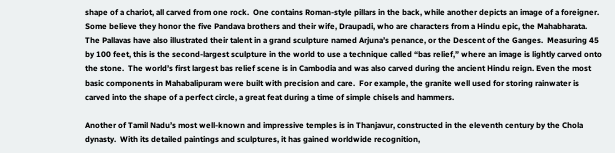shape of a chariot, all carved from one rock.  One contains Roman-style pillars in the back, while another depicts an image of a foreigner.  Some believe they honor the five Pandava brothers and their wife, Draupadi, who are characters from a Hindu epic, the Mahabharata.  The Pallavas have also illustrated their talent in a grand sculpture named Arjuna’s penance, or the Descent of the Ganges.  Measuring 45 by 100 feet, this is the second-largest sculpture in the world to use a technique called “bas relief,” where an image is lightly carved onto the stone.  The world’s first largest bas relief scene is in Cambodia and was also carved during the ancient Hindu reign. Even the most basic components in Mahabalipuram were built with precision and care.  For example, the granite well used for storing rainwater is carved into the shape of a perfect circle, a great feat during a time of simple chisels and hammers.

Another of Tamil Nadu’s most well-known and impressive temples is in Thanjavur, constructed in the eleventh century by the Chola dynasty.  With its detailed paintings and sculptures, it has gained worldwide recognition,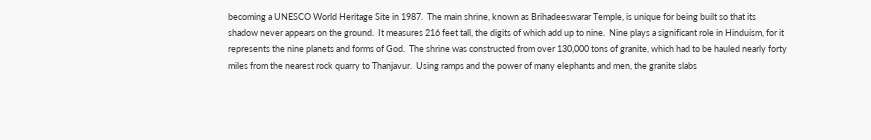becoming a UNESCO World Heritage Site in 1987.  The main shrine, known as Brihadeeswarar Temple, is unique for being built so that its shadow never appears on the ground.  It measures 216 feet tall, the digits of which add up to nine.  Nine plays a significant role in Hinduism, for it represents the nine planets and forms of God.  The shrine was constructed from over 130,000 tons of granite, which had to be hauled nearly forty miles from the nearest rock quarry to Thanjavur.  Using ramps and the power of many elephants and men, the granite slabs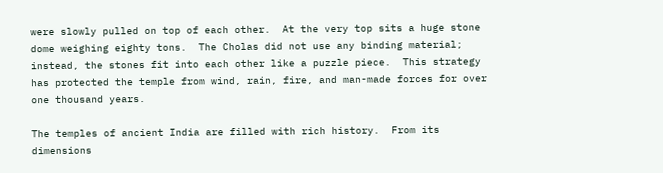were slowly pulled on top of each other.  At the very top sits a huge stone dome weighing eighty tons.  The Cholas did not use any binding material; instead, the stones fit into each other like a puzzle piece.  This strategy has protected the temple from wind, rain, fire, and man-made forces for over one thousand years.

The temples of ancient India are filled with rich history.  From its dimensions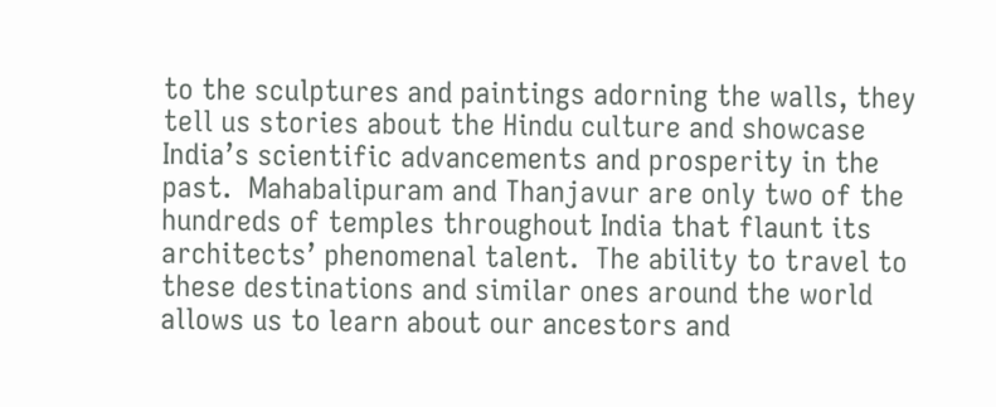to the sculptures and paintings adorning the walls, they tell us stories about the Hindu culture and showcase India’s scientific advancements and prosperity in the past.  Mahabalipuram and Thanjavur are only two of the hundreds of temples throughout India that flaunt its architects’ phenomenal talent.  The ability to travel to these destinations and similar ones around the world allows us to learn about our ancestors and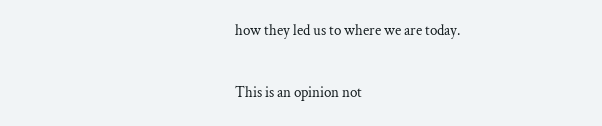how they led us to where we are today.

This is an opinion not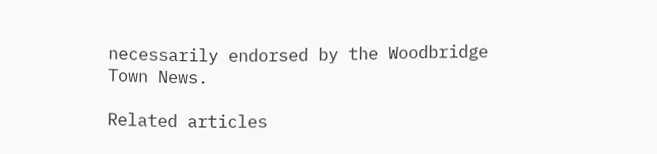necessarily endorsed by the Woodbridge Town News.

Related articles